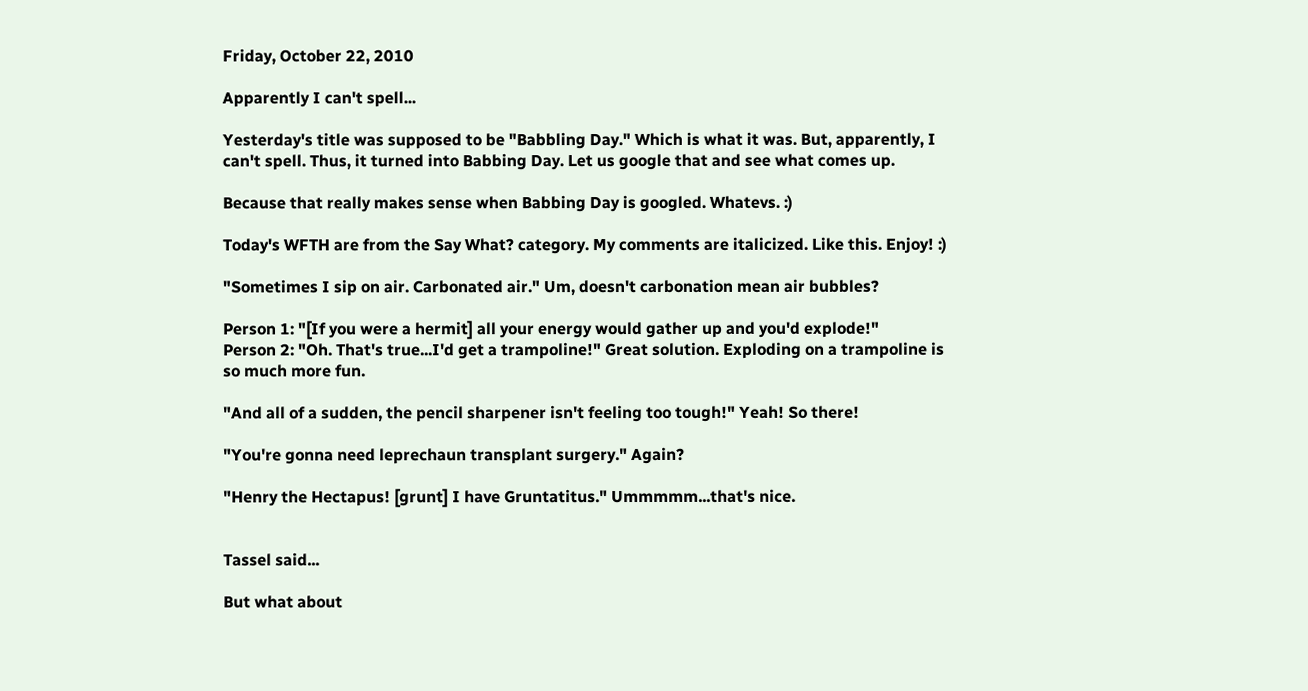Friday, October 22, 2010

Apparently I can't spell...

Yesterday's title was supposed to be "Babbling Day." Which is what it was. But, apparently, I can't spell. Thus, it turned into Babbing Day. Let us google that and see what comes up.

Because that really makes sense when Babbing Day is googled. Whatevs. :)

Today's WFTH are from the Say What? category. My comments are italicized. Like this. Enjoy! :)

"Sometimes I sip on air. Carbonated air." Um, doesn't carbonation mean air bubbles?

Person 1: "[If you were a hermit] all your energy would gather up and you'd explode!"
Person 2: "Oh. That's true...I'd get a trampoline!" Great solution. Exploding on a trampoline is so much more fun.

"And all of a sudden, the pencil sharpener isn't feeling too tough!" Yeah! So there!

"You're gonna need leprechaun transplant surgery." Again?

"Henry the Hectapus! [grunt] I have Gruntatitus." Ummmmm...that's nice.


Tassel said...

But what about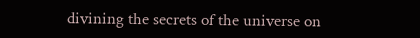divining the secrets of the universe on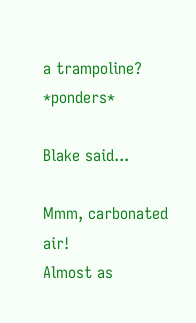a trampoline? *ponders*

Blake said...

Mmm, carbonated air!
Almost as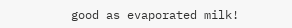good as evaporated milk!